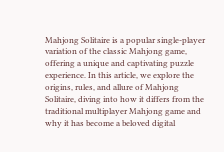Mahjong Solitaire is a popular single-player variation of the classic Mahjong game, offering a unique and captivating puzzle experience. In this article, we explore the origins, rules, and allure of Mahjong Solitaire, diving into how it differs from the traditional multiplayer Mahjong game and why it has become a beloved digital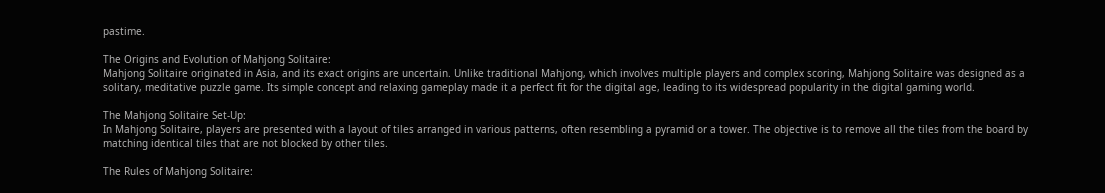pastime.

The Origins and Evolution of Mahjong Solitaire:
Mahjong Solitaire originated in Asia, and its exact origins are uncertain. Unlike traditional Mahjong, which involves multiple players and complex scoring, Mahjong Solitaire was designed as a solitary, meditative puzzle game. Its simple concept and relaxing gameplay made it a perfect fit for the digital age, leading to its widespread popularity in the digital gaming world.

The Mahjong Solitaire Set-Up:
In Mahjong Solitaire, players are presented with a layout of tiles arranged in various patterns, often resembling a pyramid or a tower. The objective is to remove all the tiles from the board by matching identical tiles that are not blocked by other tiles.

The Rules of Mahjong Solitaire: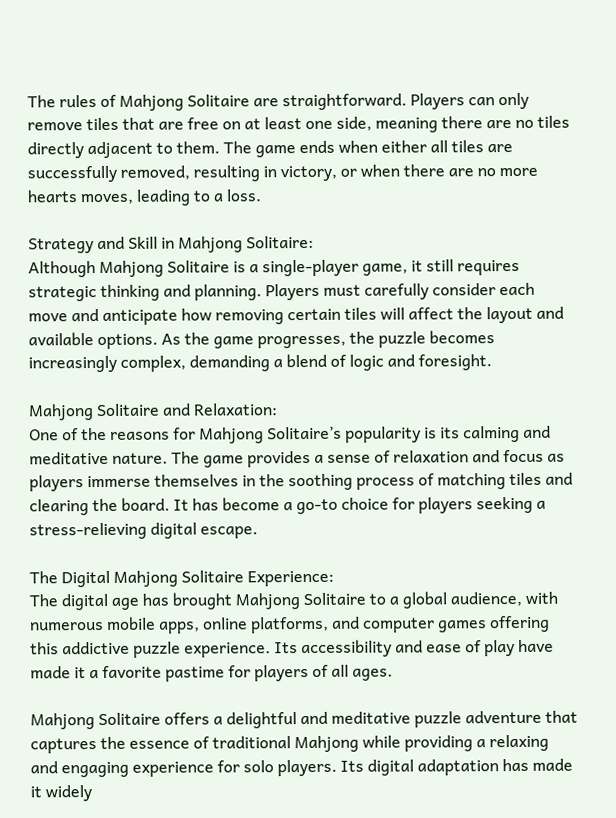The rules of Mahjong Solitaire are straightforward. Players can only remove tiles that are free on at least one side, meaning there are no tiles directly adjacent to them. The game ends when either all tiles are successfully removed, resulting in victory, or when there are no more hearts moves, leading to a loss.

Strategy and Skill in Mahjong Solitaire:
Although Mahjong Solitaire is a single-player game, it still requires strategic thinking and planning. Players must carefully consider each move and anticipate how removing certain tiles will affect the layout and available options. As the game progresses, the puzzle becomes increasingly complex, demanding a blend of logic and foresight.

Mahjong Solitaire and Relaxation:
One of the reasons for Mahjong Solitaire’s popularity is its calming and meditative nature. The game provides a sense of relaxation and focus as players immerse themselves in the soothing process of matching tiles and clearing the board. It has become a go-to choice for players seeking a stress-relieving digital escape.

The Digital Mahjong Solitaire Experience:
The digital age has brought Mahjong Solitaire to a global audience, with numerous mobile apps, online platforms, and computer games offering this addictive puzzle experience. Its accessibility and ease of play have made it a favorite pastime for players of all ages.

Mahjong Solitaire offers a delightful and meditative puzzle adventure that captures the essence of traditional Mahjong while providing a relaxing and engaging experience for solo players. Its digital adaptation has made it widely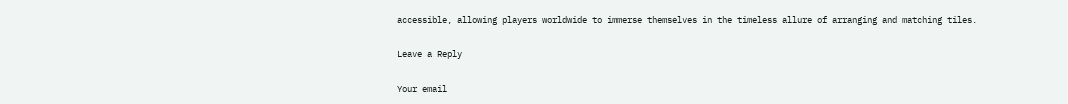accessible, allowing players worldwide to immerse themselves in the timeless allure of arranging and matching tiles.

Leave a Reply

Your email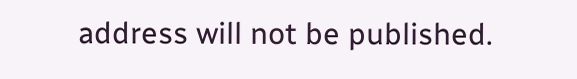address will not be published.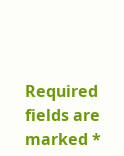Required fields are marked *